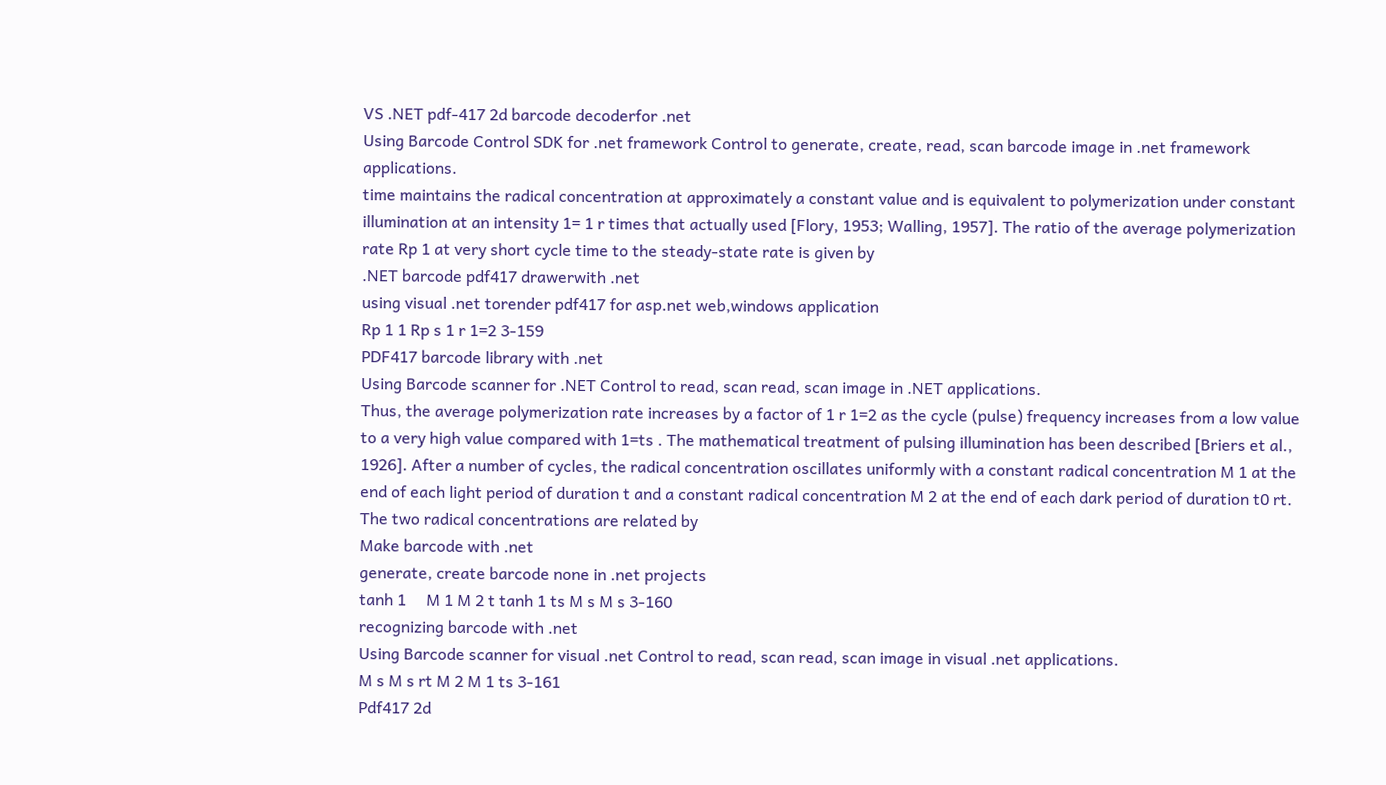VS .NET pdf-417 2d barcode decoderfor .net
Using Barcode Control SDK for .net framework Control to generate, create, read, scan barcode image in .net framework applications.
time maintains the radical concentration at approximately a constant value and is equivalent to polymerization under constant illumination at an intensity 1= 1 r times that actually used [Flory, 1953; Walling, 1957]. The ratio of the average polymerization rate Rp 1 at very short cycle time to the steady-state rate is given by
.NET barcode pdf417 drawerwith .net
using visual .net torender pdf417 for asp.net web,windows application
Rp 1 1 Rp s 1 r 1=2 3-159
PDF417 barcode library with .net
Using Barcode scanner for .NET Control to read, scan read, scan image in .NET applications.
Thus, the average polymerization rate increases by a factor of 1 r 1=2 as the cycle (pulse) frequency increases from a low value to a very high value compared with 1=ts . The mathematical treatment of pulsing illumination has been described [Briers et al., 1926]. After a number of cycles, the radical concentration oscillates uniformly with a constant radical concentration M 1 at the end of each light period of duration t and a constant radical concentration M 2 at the end of each dark period of duration t0 rt. The two radical concentrations are related by
Make barcode with .net
generate, create barcode none in .net projects
tanh 1     M 1 M 2 t tanh 1 ts M s M s 3-160
recognizing barcode with .net
Using Barcode scanner for visual .net Control to read, scan read, scan image in visual .net applications.
M s M s rt M 2 M 1 ts 3-161
Pdf417 2d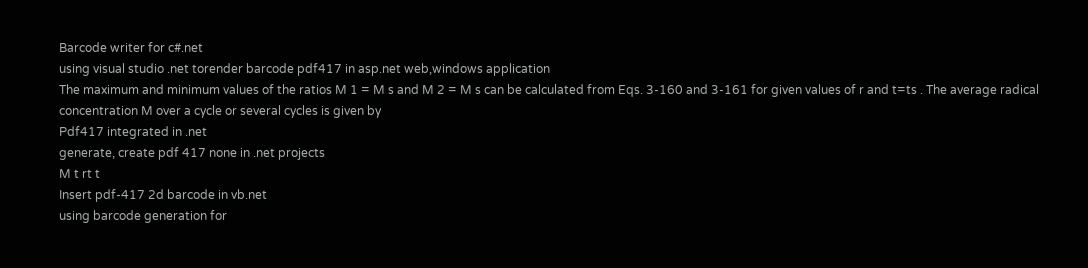Barcode writer for c#.net
using visual studio .net torender barcode pdf417 in asp.net web,windows application
The maximum and minimum values of the ratios M 1 = M s and M 2 = M s can be calculated from Eqs. 3-160 and 3-161 for given values of r and t=ts . The average radical concentration M over a cycle or several cycles is given by
Pdf417 integrated in .net
generate, create pdf 417 none in .net projects
M t rt t
Insert pdf-417 2d barcode in vb.net
using barcode generation for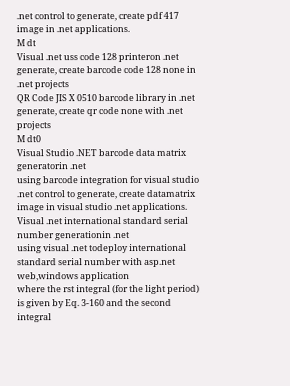.net control to generate, create pdf 417 image in .net applications.
M dt
Visual .net uss code 128 printeron .net
generate, create barcode code 128 none in .net projects
QR Code JIS X 0510 barcode library in .net
generate, create qr code none with .net projects
M dt0
Visual Studio .NET barcode data matrix generatorin .net
using barcode integration for visual studio .net control to generate, create datamatrix image in visual studio .net applications.
Visual .net international standard serial number generationin .net
using visual .net todeploy international standard serial number with asp.net web,windows application
where the rst integral (for the light period) is given by Eq. 3-160 and the second integral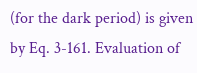(for the dark period) is given by Eq. 3-161. Evaluation of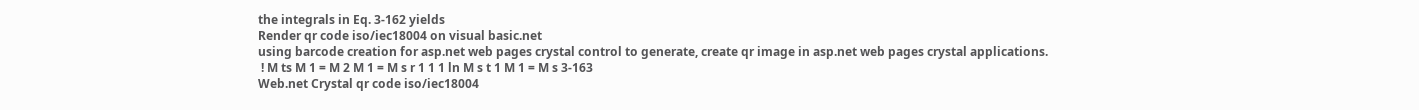the integrals in Eq. 3-162 yields
Render qr code iso/iec18004 on visual basic.net
using barcode creation for asp.net web pages crystal control to generate, create qr image in asp.net web pages crystal applications.
 ! M ts M 1 = M 2 M 1 = M s r 1 1 1 ln M s t 1 M 1 = M s 3-163
Web.net Crystal qr code iso/iec18004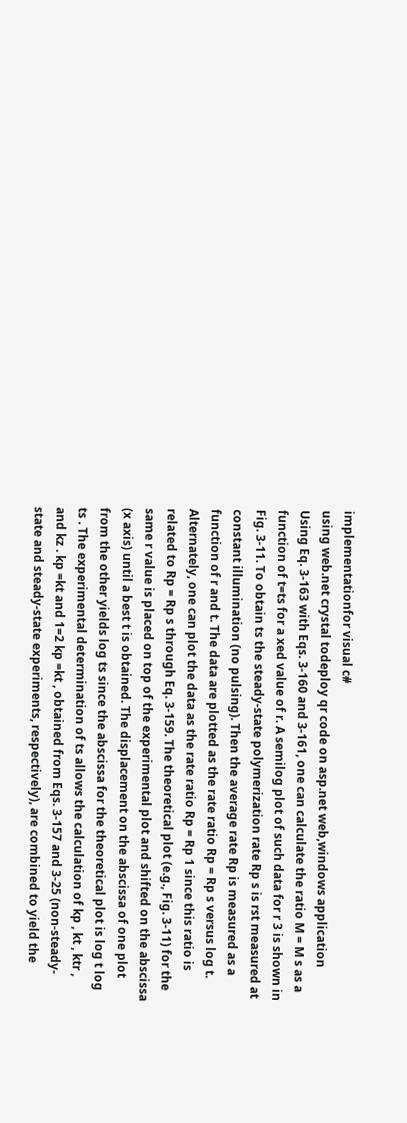implementationfor visual c#
using web.net crystal todeploy qr code on asp.net web,windows application
Using Eq. 3-163 with Eqs. 3-160 and 3-161, one can calculate the ratio M = M s as a function of t=ts for a xed value of r. A semilog plot of such data for r 3 is shown in Fig. 3-11. To obtain ts the steady-state polymerization rate Rp s is rst measured at constant illumination (no pulsing). Then the average rate Rp is measured as a function of r and t. The data are plotted as the rate ratio Rp = Rp s versus log t. Alternately, one can plot the data as the rate ratio Rp = Rp 1 since this ratio is related to Rp = Rp s through Eq. 3-159. The theoretical plot (e.g., Fig. 3-11) for the same r value is placed on top of the experimental plot and shifted on the abscissa (x axis) until a best t is obtained. The displacement on the abscissa of one plot from the other yields log ts since the abscissa for the theoretical plot is log t log ts . The experimental determination of ts allows the calculation of kp , kt , ktr , and kz . kp =kt and 1=2 kp =kt , obtained from Eqs. 3-157 and 3-25 (non-steady-state and steady-state experiments, respectively), are combined to yield the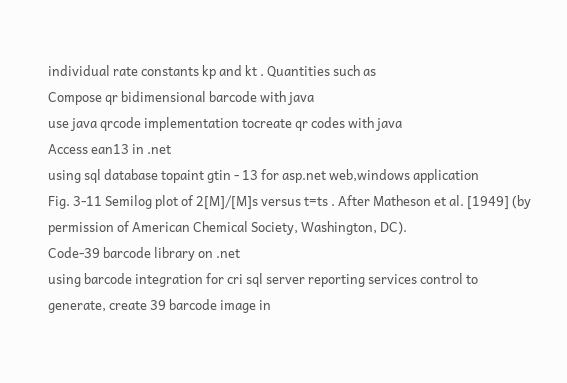individual rate constants kp and kt . Quantities such as
Compose qr bidimensional barcode with java
use java qrcode implementation tocreate qr codes with java
Access ean13 in .net
using sql database topaint gtin - 13 for asp.net web,windows application
Fig. 3-11 Semilog plot of 2[M]/[M]s versus t=ts . After Matheson et al. [1949] (by permission of American Chemical Society, Washington, DC).
Code-39 barcode library on .net
using barcode integration for cri sql server reporting services control to generate, create 39 barcode image in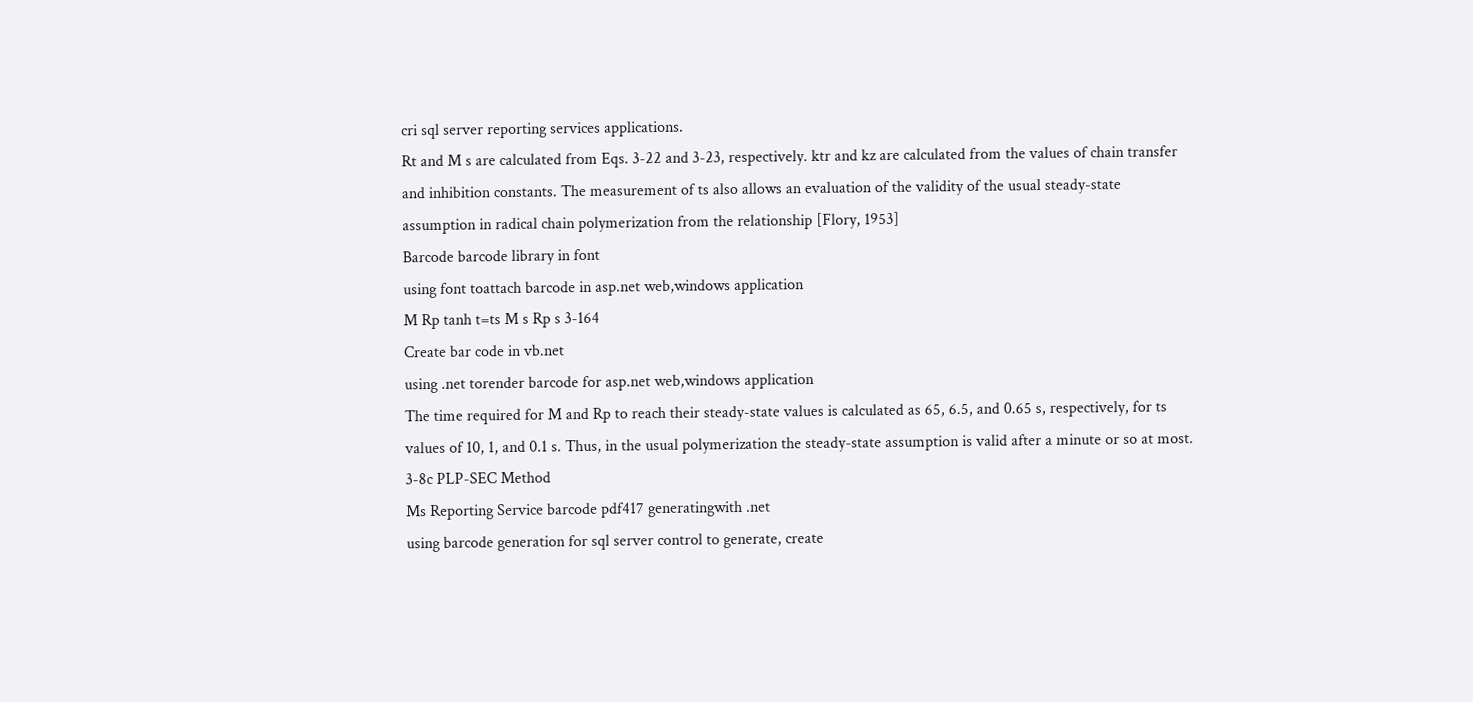cri sql server reporting services applications.
Rt and M s are calculated from Eqs. 3-22 and 3-23, respectively. ktr and kz are calculated from the values of chain transfer and inhibition constants. The measurement of ts also allows an evaluation of the validity of the usual steady-state assumption in radical chain polymerization from the relationship [Flory, 1953]
Barcode barcode library in font
using font toattach barcode in asp.net web,windows application
M Rp tanh t=ts M s Rp s 3-164
Create bar code in vb.net
using .net torender barcode for asp.net web,windows application
The time required for M and Rp to reach their steady-state values is calculated as 65, 6.5, and 0.65 s, respectively, for ts values of 10, 1, and 0.1 s. Thus, in the usual polymerization the steady-state assumption is valid after a minute or so at most. 3-8c PLP-SEC Method
Ms Reporting Service barcode pdf417 generatingwith .net
using barcode generation for sql server control to generate, create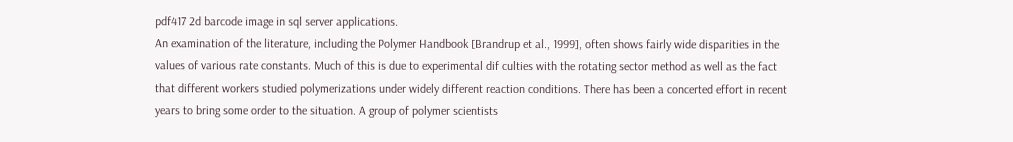pdf417 2d barcode image in sql server applications.
An examination of the literature, including the Polymer Handbook [Brandrup et al., 1999], often shows fairly wide disparities in the values of various rate constants. Much of this is due to experimental dif culties with the rotating sector method as well as the fact that different workers studied polymerizations under widely different reaction conditions. There has been a concerted effort in recent years to bring some order to the situation. A group of polymer scientists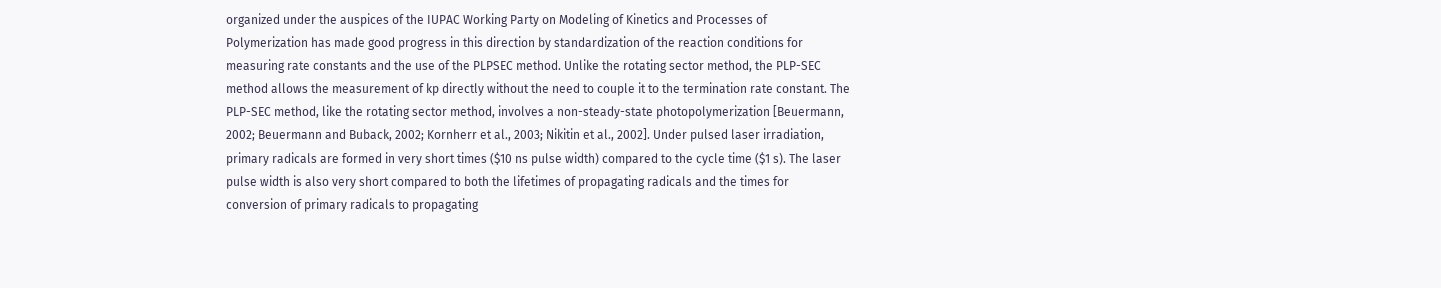organized under the auspices of the IUPAC Working Party on Modeling of Kinetics and Processes of Polymerization has made good progress in this direction by standardization of the reaction conditions for measuring rate constants and the use of the PLPSEC method. Unlike the rotating sector method, the PLP-SEC method allows the measurement of kp directly without the need to couple it to the termination rate constant. The PLP-SEC method, like the rotating sector method, involves a non-steady-state photopolymerization [Beuermann, 2002; Beuermann and Buback, 2002; Kornherr et al., 2003; Nikitin et al., 2002]. Under pulsed laser irradiation, primary radicals are formed in very short times ($10 ns pulse width) compared to the cycle time ($1 s). The laser pulse width is also very short compared to both the lifetimes of propagating radicals and the times for conversion of primary radicals to propagating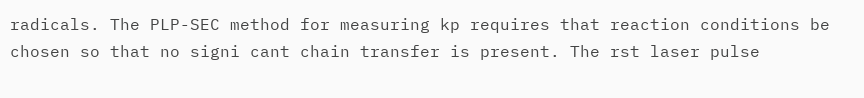radicals. The PLP-SEC method for measuring kp requires that reaction conditions be chosen so that no signi cant chain transfer is present. The rst laser pulse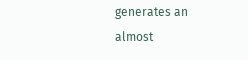generates an almost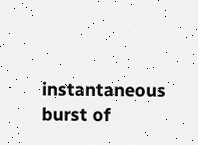instantaneous burst of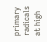primary radicals at high